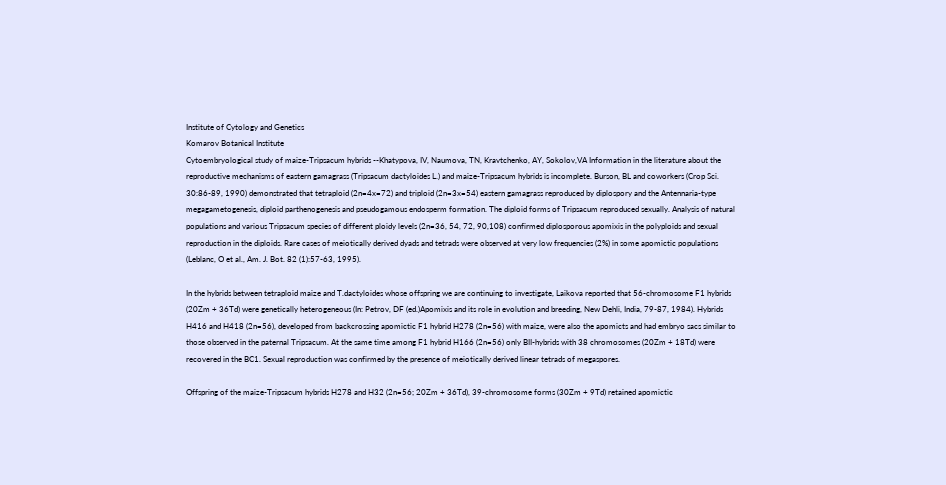Institute of Cytology and Genetics
Komarov Botanical Institute
Cytoembryological study of maize-Tripsacum hybrids --Khatypova, IV, Naumova, TN, Kravtchenko, AY, Sokolov,VA Information in the literature about the reproductive mechanisms of eastern gamagrass (Tripsacum dactyloides L.) and maize-Tripsacum hybrids is incomplete. Burson, BL and coworkers (Crop Sci. 30:86-89, 1990) demonstrated that tetraploid (2n=4x=72) and triploid (2n=3x=54) eastern gamagrass reproduced by diplospory and the Antennaria-type megagametogenesis, diploid parthenogenesis and pseudogamous endosperm formation. The diploid forms of Tripsacum reproduced sexually. Analysis of natural populations and various Tripsacum species of different ploidy levels (2n=36, 54, 72, 90,108) confirmed diplosporous apomixis in the polyploids and sexual reproduction in the diploids. Rare cases of meiotically derived dyads and tetrads were observed at very low frequencies (2%) in some apomictic populations (Leblanc, O et al., Am. J. Bot. 82 (1):57-63, 1995).

In the hybrids between tetraploid maize and T.dactyloides whose offspring we are continuing to investigate, Laikova reported that 56-chromosome F1 hybrids (20Zm + 36Td) were genetically heterogeneous (In: Petrov, DF (ed.)Apomixis and its role in evolution and breeding, New Dehli, India, 79-87, 1984). Hybrids H416 and H418 (2n=56), developed from backcrossing apomictic F1 hybrid H278 (2n=56) with maize, were also the apomicts and had embryo sacs similar to those observed in the paternal Tripsacum. At the same time among F1 hybrid H166 (2n=56) only BII-hybrids with 38 chromosomes (20Zm + 18Td) were recovered in the BC1. Sexual reproduction was confirmed by the presence of meiotically derived linear tetrads of megaspores.

Offspring of the maize-Tripsacum hybrids H278 and H32 (2n=56; 20Zm + 36Td), 39-chromosome forms (30Zm + 9Td) retained apomictic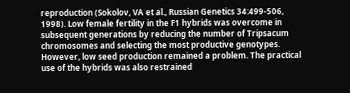reproduction (Sokolov, VA et al., Russian Genetics 34:499-506, 1998). Low female fertility in the F1 hybrids was overcome in subsequent generations by reducing the number of Tripsacum chromosomes and selecting the most productive genotypes. However, low seed production remained a problem. The practical use of the hybrids was also restrained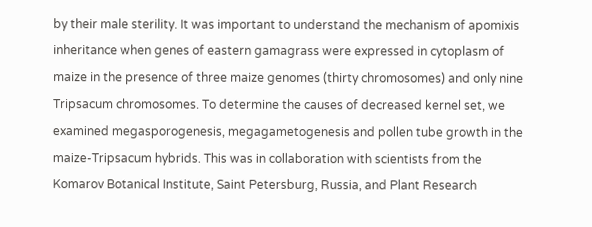by their male sterility. It was important to understand the mechanism of apomixis inheritance when genes of eastern gamagrass were expressed in cytoplasm of maize in the presence of three maize genomes (thirty chromosomes) and only nine Tripsacum chromosomes. To determine the causes of decreased kernel set, we examined megasporogenesis, megagametogenesis and pollen tube growth in the maize-Tripsacum hybrids. This was in collaboration with scientists from the Komarov Botanical Institute, Saint Petersburg, Russia, and Plant Research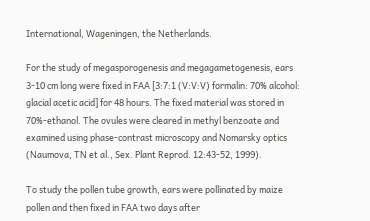International, Wageningen, the Netherlands.

For the study of megasporogenesis and megagametogenesis, ears 3-10 cm long were fixed in FAA [3:7:1 (V:V:V) formalin: 70% alcohol: glacial acetic acid] for 48 hours. The fixed material was stored in 70%-ethanol. The ovules were cleared in methyl benzoate and examined using phase-contrast microscopy and Nomarsky optics (Naumova, TN et al., Sex. Plant Reprod. 12:43-52, 1999).

To study the pollen tube growth, ears were pollinated by maize pollen and then fixed in FAA two days after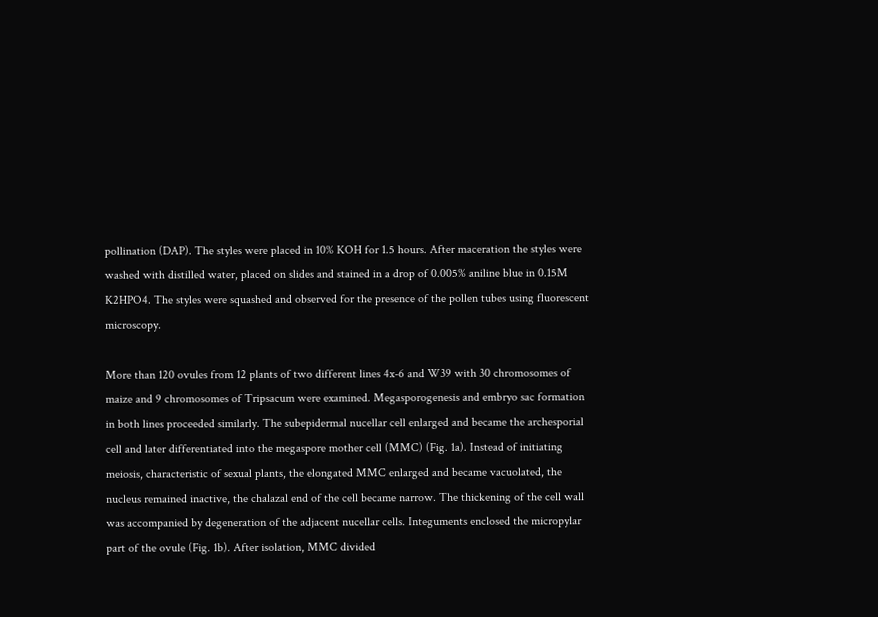pollination (DAP). The styles were placed in 10% KOH for 1.5 hours. After maceration the styles were washed with distilled water, placed on slides and stained in a drop of 0.005% aniline blue in 0.15M K2HPO4. The styles were squashed and observed for the presence of the pollen tubes using fluorescent microscopy.

More than 120 ovules from 12 plants of two different lines 4x-6 and W39 with 30 chromosomes of maize and 9 chromosomes of Tripsacum were examined. Megasporogenesis and embryo sac formation in both lines proceeded similarly. The subepidermal nucellar cell enlarged and became the archesporial cell and later differentiated into the megaspore mother cell (MMC) (Fig. 1a). Instead of initiating meiosis, characteristic of sexual plants, the elongated MMC enlarged and became vacuolated, the nucleus remained inactive, the chalazal end of the cell became narrow. The thickening of the cell wall was accompanied by degeneration of the adjacent nucellar cells. Integuments enclosed the micropylar part of the ovule (Fig. 1b). After isolation, MMC divided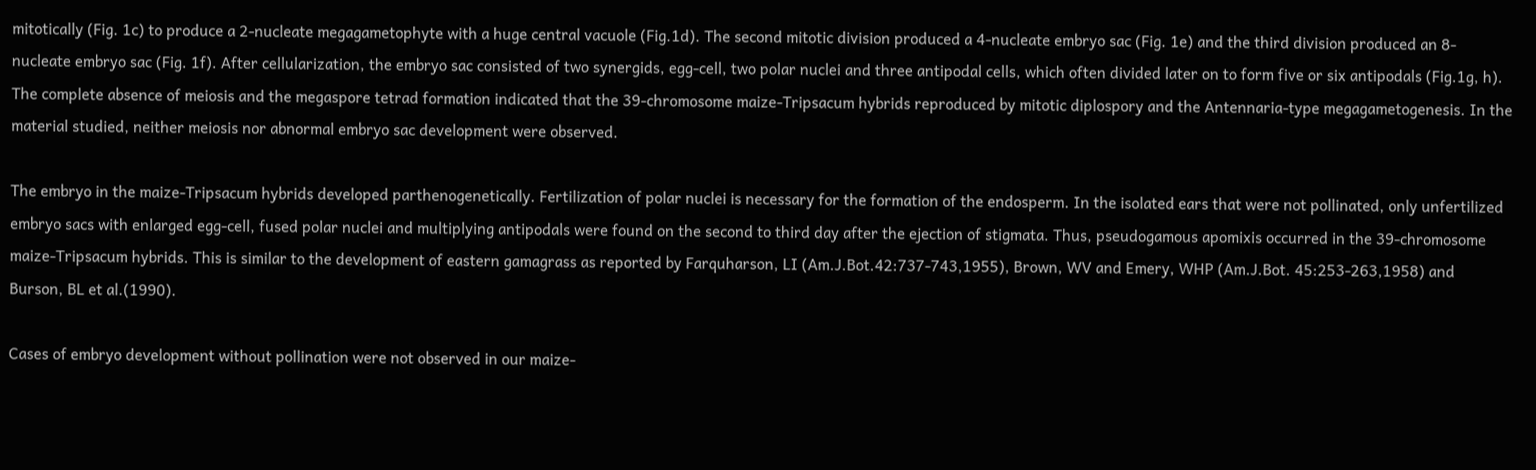mitotically (Fig. 1c) to produce a 2-nucleate megagametophyte with a huge central vacuole (Fig.1d). The second mitotic division produced a 4-nucleate embryo sac (Fig. 1e) and the third division produced an 8-nucleate embryo sac (Fig. 1f). After cellularization, the embryo sac consisted of two synergids, egg-cell, two polar nuclei and three antipodal cells, which often divided later on to form five or six antipodals (Fig.1g, h). The complete absence of meiosis and the megaspore tetrad formation indicated that the 39-chromosome maize-Tripsacum hybrids reproduced by mitotic diplospory and the Antennaria-type megagametogenesis. In the material studied, neither meiosis nor abnormal embryo sac development were observed.

The embryo in the maize-Tripsacum hybrids developed parthenogenetically. Fertilization of polar nuclei is necessary for the formation of the endosperm. In the isolated ears that were not pollinated, only unfertilized embryo sacs with enlarged egg-cell, fused polar nuclei and multiplying antipodals were found on the second to third day after the ejection of stigmata. Thus, pseudogamous apomixis occurred in the 39-chromosome maize-Tripsacum hybrids. This is similar to the development of eastern gamagrass as reported by Farquharson, LI (Am.J.Bot.42:737-743,1955), Brown, WV and Emery, WHP (Am.J.Bot. 45:253-263,1958) and Burson, BL et al.(1990).

Cases of embryo development without pollination were not observed in our maize-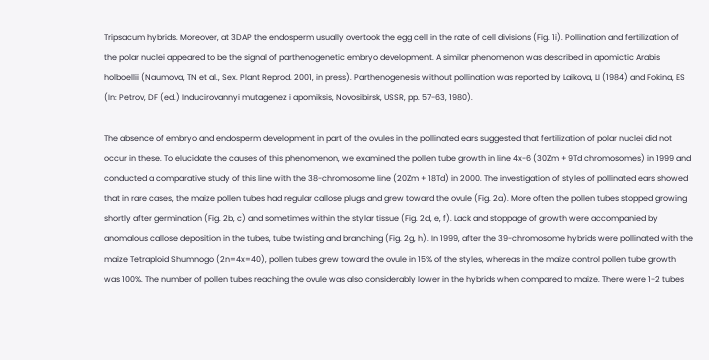Tripsacum hybrids. Moreover, at 3DAP the endosperm usually overtook the egg cell in the rate of cell divisions (Fig. 1i). Pollination and fertilization of the polar nuclei appeared to be the signal of parthenogenetic embryo development. A similar phenomenon was described in apomictic Arabis holboellii (Naumova, TN et al., Sex. Plant Reprod. 2001, in press). Parthenogenesis without pollination was reported by Laikova, LI (1984) and Fokina, ES (In: Petrov, DF (ed.) Inducirovannyi mutagenez i apomiksis, Novosibirsk, USSR, pp. 57-63, 1980).

The absence of embryo and endosperm development in part of the ovules in the pollinated ears suggested that fertilization of polar nuclei did not occur in these. To elucidate the causes of this phenomenon, we examined the pollen tube growth in line 4x-6 (30Zm + 9Td chromosomes) in 1999 and conducted a comparative study of this line with the 38-chromosome line (20Zm + 18Td) in 2000. The investigation of styles of pollinated ears showed that in rare cases, the maize pollen tubes had regular callose plugs and grew toward the ovule (Fig. 2a). More often the pollen tubes stopped growing shortly after germination (Fig. 2b, c) and sometimes within the stylar tissue (Fig. 2d, e, f). Lack and stoppage of growth were accompanied by anomalous callose deposition in the tubes, tube twisting and branching (Fig. 2g, h). In 1999, after the 39-chromosome hybrids were pollinated with the maize Tetraploid Shumnogo (2n=4x=40), pollen tubes grew toward the ovule in 15% of the styles, whereas in the maize control pollen tube growth was 100%. The number of pollen tubes reaching the ovule was also considerably lower in the hybrids when compared to maize. There were 1-2 tubes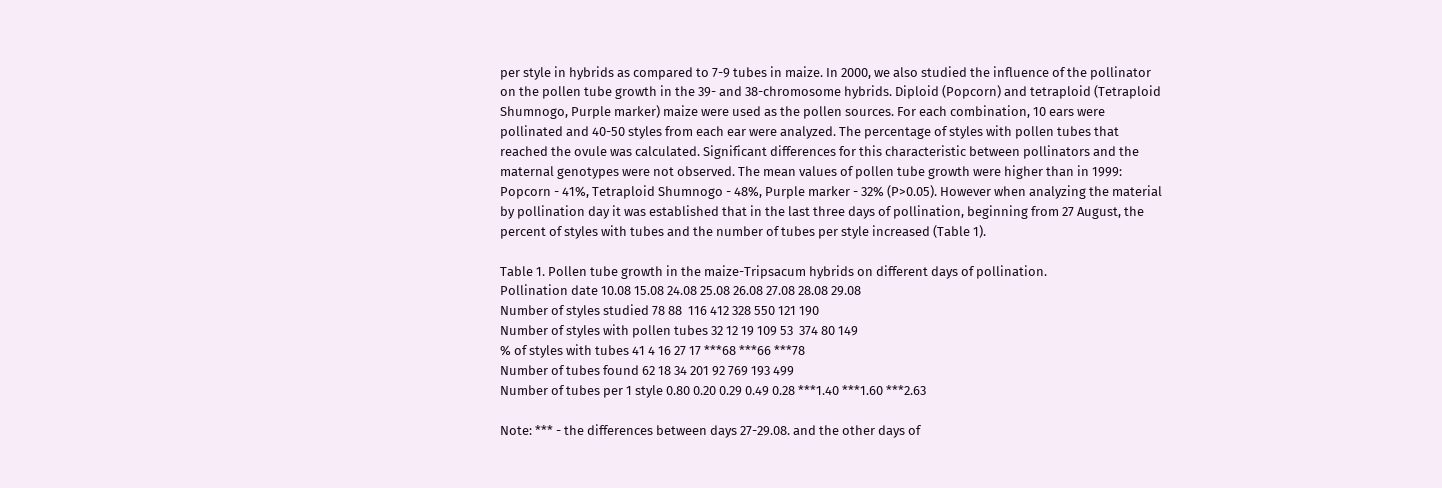per style in hybrids as compared to 7-9 tubes in maize. In 2000, we also studied the influence of the pollinator on the pollen tube growth in the 39- and 38-chromosome hybrids. Diploid (Popcorn) and tetraploid (Tetraploid Shumnogo, Purple marker) maize were used as the pollen sources. For each combination, 10 ears were pollinated and 40-50 styles from each ear were analyzed. The percentage of styles with pollen tubes that reached the ovule was calculated. Significant differences for this characteristic between pollinators and the maternal genotypes were not observed. The mean values of pollen tube growth were higher than in 1999: Popcorn - 41%, Tetraploid Shumnogo - 48%, Purple marker - 32% (P>0.05). However when analyzing the material by pollination day it was established that in the last three days of pollination, beginning from 27 August, the percent of styles with tubes and the number of tubes per style increased (Table 1).

Table 1. Pollen tube growth in the maize-Tripsacum hybrids on different days of pollination.
Pollination date 10.08 15.08 24.08 25.08 26.08 27.08 28.08 29.08
Number of styles studied 78 88  116 412 328 550 121 190
Number of styles with pollen tubes 32 12 19 109 53  374 80 149
% of styles with tubes 41 4 16 27 17 ***68 ***66 ***78
Number of tubes found 62 18 34 201 92 769 193 499
Number of tubes per 1 style 0.80 0.20 0.29 0.49 0.28 ***1.40 ***1.60 ***2.63

Note: *** - the differences between days 27-29.08. and the other days of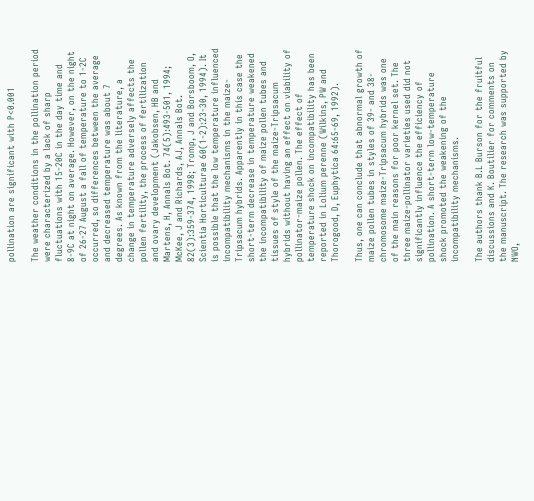pollination are significant with P<0.001

The weather conditions in the pollination period were characterized by a lack of sharp fluctuations with 15-20C in the day time and 8-9C at night on average. However, on the night of 26-27 August a fall of temperature to 1-2C occurred, so differences between the average and decreased temperature was about 7 degrees. As known from the literature, a change in temperature adversely affects the pollen fertility, the process of fertilization and ovary development (Jakobsen, HB and Martens, H, Annals Bot. 74(5):493-501, 1994; McKee, J and Richards, AJ, Annals Bot. 82(3):359-374, 1998; Tromp, J and Borsboom, O, Scientia Horticulturae 60(1-2):23-30, 1994). It is possible that the low temperature influenced incompatibility mechanisms in the maize-Tripsacum hybrids. Apparently in this case the short-term decrease in temperature weakened the incompatibility of maize pollen tubes and tissues of style of the maize-Tripsacum hybrids without having an effect on viability of pollinator-maize pollen. The effect of temperature shock on incompatibility has been reported in Lolium perenne (Wilkins, PW and Thorogood, D, Euphytica 64:65-69, 1992).

Thus, one can conclude that abnormal growth of maize pollen tubes in styles of 39- and 38-chromosome maize-Tripsacum hybrids was one of the main reasons for poor kernel set. The three maize-pollinator varieties used did not significantly influence the efficiency of pollination. A short-term low-temperature shock promoted the weakening of the incompatibility mechanisms.

The authors thank B.L Burson for the fruitful discussions and K. Boutilier for comments on the manuscript. The research was supported by NWO,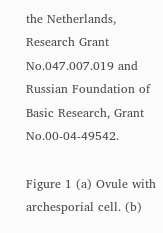the Netherlands, Research Grant No.047.007.019 and Russian Foundation of Basic Research, Grant No.00-04-49542.

Figure 1 (a) Ovule with archesporial cell. (b)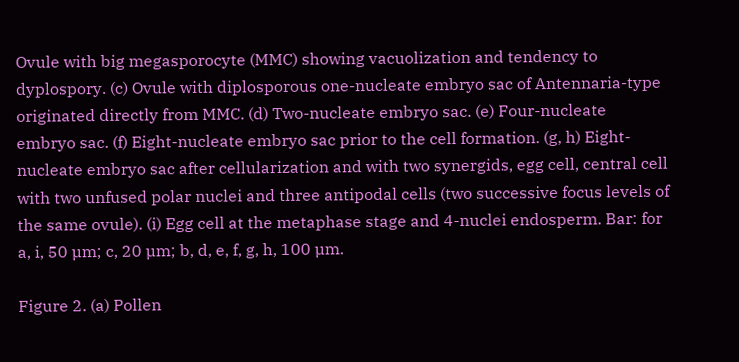Ovule with big megasporocyte (MMC) showing vacuolization and tendency to dyplospory. (c) Ovule with diplosporous one-nucleate embryo sac of Antennaria-type originated directly from MMC. (d) Two-nucleate embryo sac. (e) Four-nucleate embryo sac. (f) Eight-nucleate embryo sac prior to the cell formation. (g, h) Eight-nucleate embryo sac after cellularization and with two synergids, egg cell, central cell with two unfused polar nuclei and three antipodal cells (two successive focus levels of the same ovule). (i) Egg cell at the metaphase stage and 4-nuclei endosperm. Bar: for a, i, 50 µm; c, 20 µm; b, d, e, f, g, h, 100 µm.

Figure 2. (a) Pollen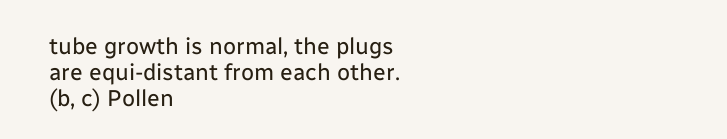tube growth is normal, the plugs are equi-distant from each other. (b, c) Pollen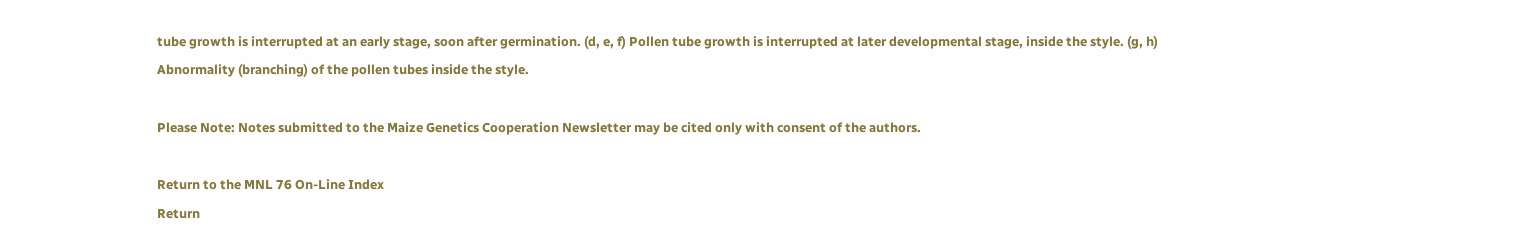tube growth is interrupted at an early stage, soon after germination. (d, e, f) Pollen tube growth is interrupted at later developmental stage, inside the style. (g, h) Abnormality (branching) of the pollen tubes inside the style.

Please Note: Notes submitted to the Maize Genetics Cooperation Newsletter may be cited only with consent of the authors.

Return to the MNL 76 On-Line Index
Return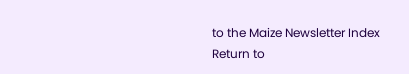to the Maize Newsletter Index
Return to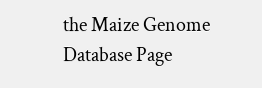the Maize Genome Database Page